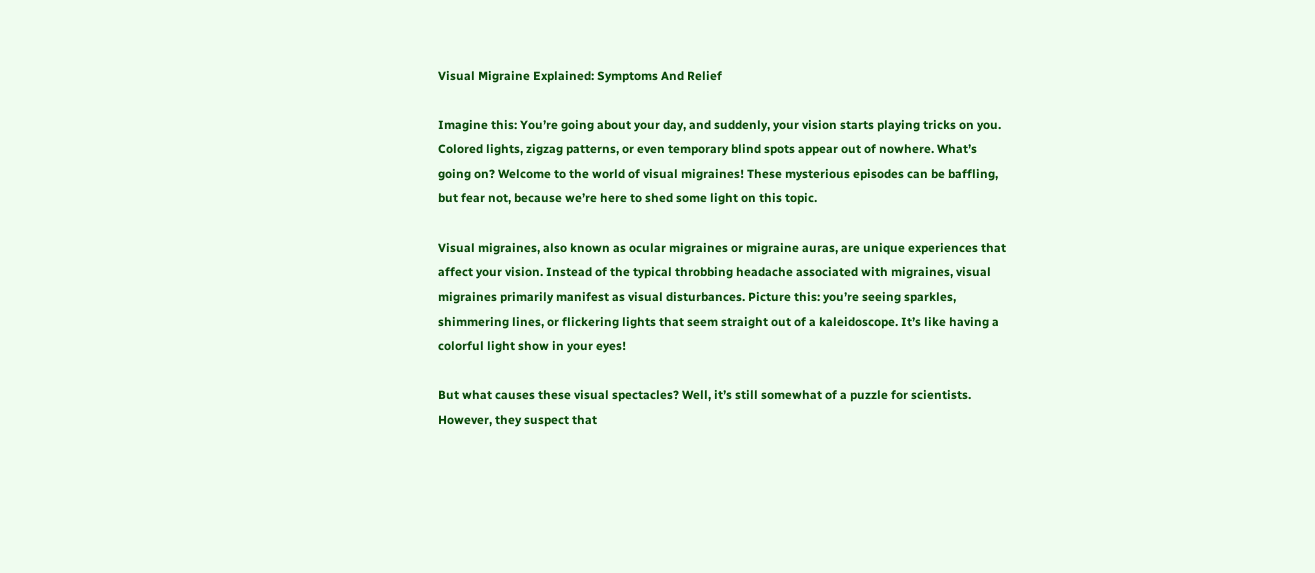Visual Migraine Explained: Symptoms And Relief

Imagine this: You’re going about your day, and suddenly, your vision starts playing tricks on you. Colored lights, zigzag patterns, or even temporary blind spots appear out of nowhere. What’s going on? Welcome to the world of visual migraines! These mysterious episodes can be baffling, but fear not, because we’re here to shed some light on this topic.

Visual migraines, also known as ocular migraines or migraine auras, are unique experiences that affect your vision. Instead of the typical throbbing headache associated with migraines, visual migraines primarily manifest as visual disturbances. Picture this: you’re seeing sparkles, shimmering lines, or flickering lights that seem straight out of a kaleidoscope. It’s like having a colorful light show in your eyes!

But what causes these visual spectacles? Well, it’s still somewhat of a puzzle for scientists. However, they suspect that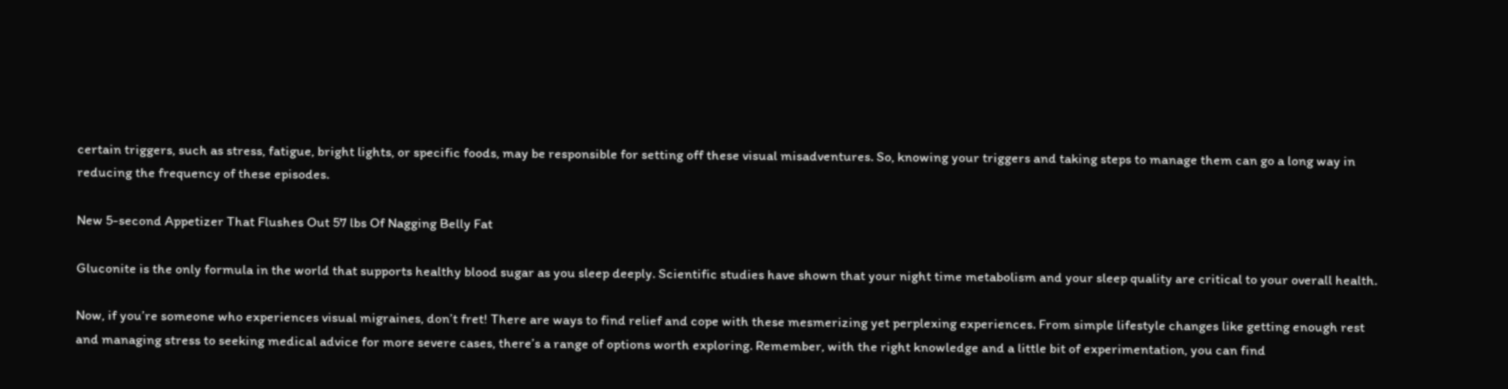certain triggers, such as stress, fatigue, bright lights, or specific foods, may be responsible for setting off these visual misadventures. So, knowing your triggers and taking steps to manage them can go a long way in reducing the frequency of these episodes.

New 5-second Appetizer That Flushes Out 57 lbs Of Nagging Belly Fat

Gluconite is the only formula in the world that supports healthy blood sugar as you sleep deeply. Scientific studies have shown that your night time metabolism and your sleep quality are critical to your overall health.

Now, if you’re someone who experiences visual migraines, don’t fret! There are ways to find relief and cope with these mesmerizing yet perplexing experiences. From simple lifestyle changes like getting enough rest and managing stress to seeking medical advice for more severe cases, there’s a range of options worth exploring. Remember, with the right knowledge and a little bit of experimentation, you can find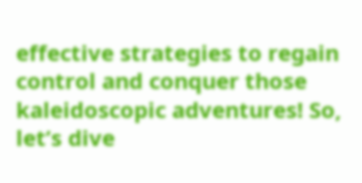effective strategies to regain control and conquer those kaleidoscopic adventures! So, let’s dive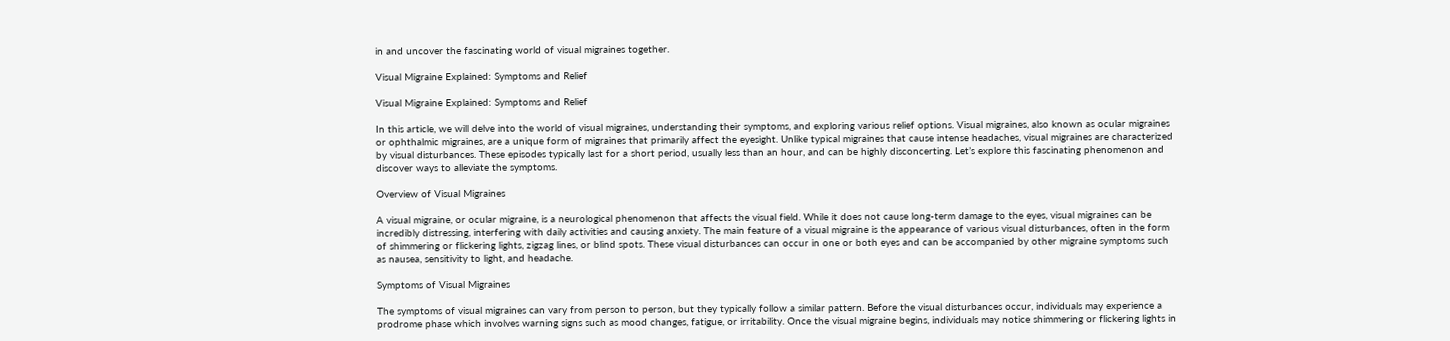in and uncover the fascinating world of visual migraines together.

Visual Migraine Explained: Symptoms and Relief

Visual Migraine Explained: Symptoms and Relief

In this article, we will delve into the world of visual migraines, understanding their symptoms, and exploring various relief options. Visual migraines, also known as ocular migraines or ophthalmic migraines, are a unique form of migraines that primarily affect the eyesight. Unlike typical migraines that cause intense headaches, visual migraines are characterized by visual disturbances. These episodes typically last for a short period, usually less than an hour, and can be highly disconcerting. Let’s explore this fascinating phenomenon and discover ways to alleviate the symptoms.

Overview of Visual Migraines

A visual migraine, or ocular migraine, is a neurological phenomenon that affects the visual field. While it does not cause long-term damage to the eyes, visual migraines can be incredibly distressing, interfering with daily activities and causing anxiety. The main feature of a visual migraine is the appearance of various visual disturbances, often in the form of shimmering or flickering lights, zigzag lines, or blind spots. These visual disturbances can occur in one or both eyes and can be accompanied by other migraine symptoms such as nausea, sensitivity to light, and headache.

Symptoms of Visual Migraines

The symptoms of visual migraines can vary from person to person, but they typically follow a similar pattern. Before the visual disturbances occur, individuals may experience a prodrome phase which involves warning signs such as mood changes, fatigue, or irritability. Once the visual migraine begins, individuals may notice shimmering or flickering lights in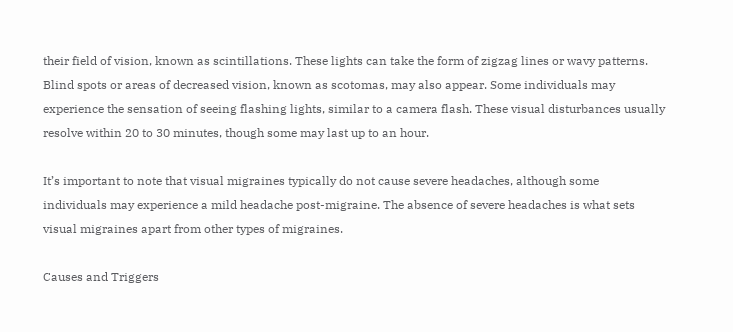their field of vision, known as scintillations. These lights can take the form of zigzag lines or wavy patterns. Blind spots or areas of decreased vision, known as scotomas, may also appear. Some individuals may experience the sensation of seeing flashing lights, similar to a camera flash. These visual disturbances usually resolve within 20 to 30 minutes, though some may last up to an hour.

It’s important to note that visual migraines typically do not cause severe headaches, although some individuals may experience a mild headache post-migraine. The absence of severe headaches is what sets visual migraines apart from other types of migraines.

Causes and Triggers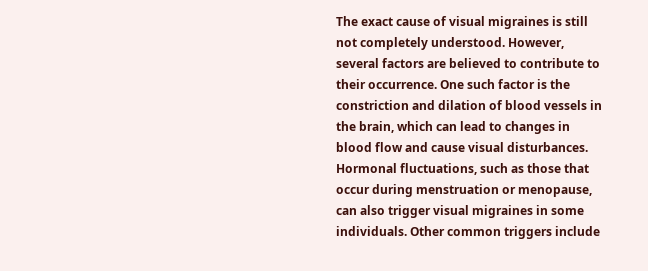The exact cause of visual migraines is still not completely understood. However, several factors are believed to contribute to their occurrence. One such factor is the constriction and dilation of blood vessels in the brain, which can lead to changes in blood flow and cause visual disturbances. Hormonal fluctuations, such as those that occur during menstruation or menopause, can also trigger visual migraines in some individuals. Other common triggers include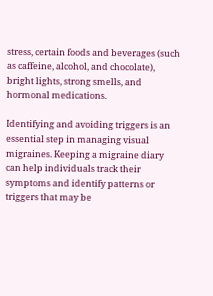stress, certain foods and beverages (such as caffeine, alcohol, and chocolate), bright lights, strong smells, and hormonal medications.

Identifying and avoiding triggers is an essential step in managing visual migraines. Keeping a migraine diary can help individuals track their symptoms and identify patterns or triggers that may be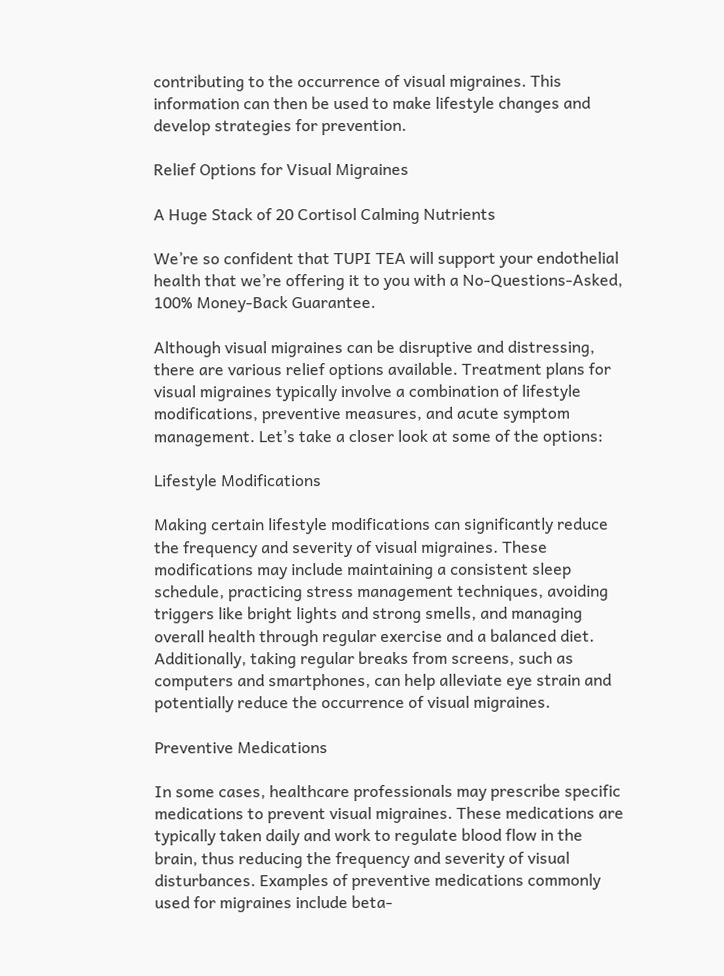contributing to the occurrence of visual migraines. This information can then be used to make lifestyle changes and develop strategies for prevention.

Relief Options for Visual Migraines

A Huge Stack of 20 Cortisol Calming Nutrients

We’re so confident that TUPI TEA will support your endothelial health that we’re offering it to you with a No-Questions-Asked, 100% Money-Back Guarantee.

Although visual migraines can be disruptive and distressing, there are various relief options available. Treatment plans for visual migraines typically involve a combination of lifestyle modifications, preventive measures, and acute symptom management. Let’s take a closer look at some of the options:

Lifestyle Modifications

Making certain lifestyle modifications can significantly reduce the frequency and severity of visual migraines. These modifications may include maintaining a consistent sleep schedule, practicing stress management techniques, avoiding triggers like bright lights and strong smells, and managing overall health through regular exercise and a balanced diet. Additionally, taking regular breaks from screens, such as computers and smartphones, can help alleviate eye strain and potentially reduce the occurrence of visual migraines.

Preventive Medications

In some cases, healthcare professionals may prescribe specific medications to prevent visual migraines. These medications are typically taken daily and work to regulate blood flow in the brain, thus reducing the frequency and severity of visual disturbances. Examples of preventive medications commonly used for migraines include beta-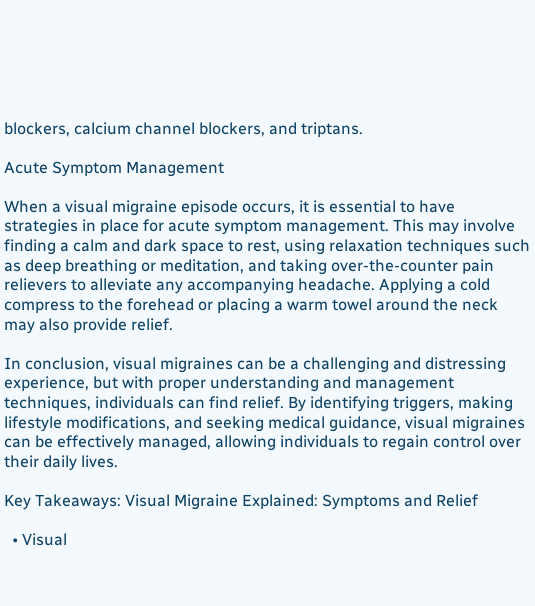blockers, calcium channel blockers, and triptans.

Acute Symptom Management

When a visual migraine episode occurs, it is essential to have strategies in place for acute symptom management. This may involve finding a calm and dark space to rest, using relaxation techniques such as deep breathing or meditation, and taking over-the-counter pain relievers to alleviate any accompanying headache. Applying a cold compress to the forehead or placing a warm towel around the neck may also provide relief.

In conclusion, visual migraines can be a challenging and distressing experience, but with proper understanding and management techniques, individuals can find relief. By identifying triggers, making lifestyle modifications, and seeking medical guidance, visual migraines can be effectively managed, allowing individuals to regain control over their daily lives.

Key Takeaways: Visual Migraine Explained: Symptoms and Relief

  • Visual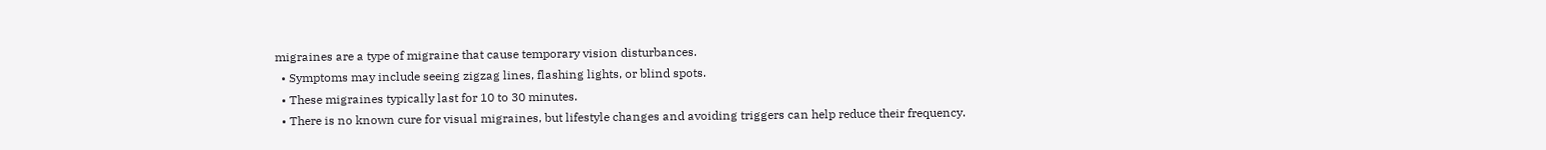migraines are a type of migraine that cause temporary vision disturbances.
  • Symptoms may include seeing zigzag lines, flashing lights, or blind spots.
  • These migraines typically last for 10 to 30 minutes.
  • There is no known cure for visual migraines, but lifestyle changes and avoiding triggers can help reduce their frequency.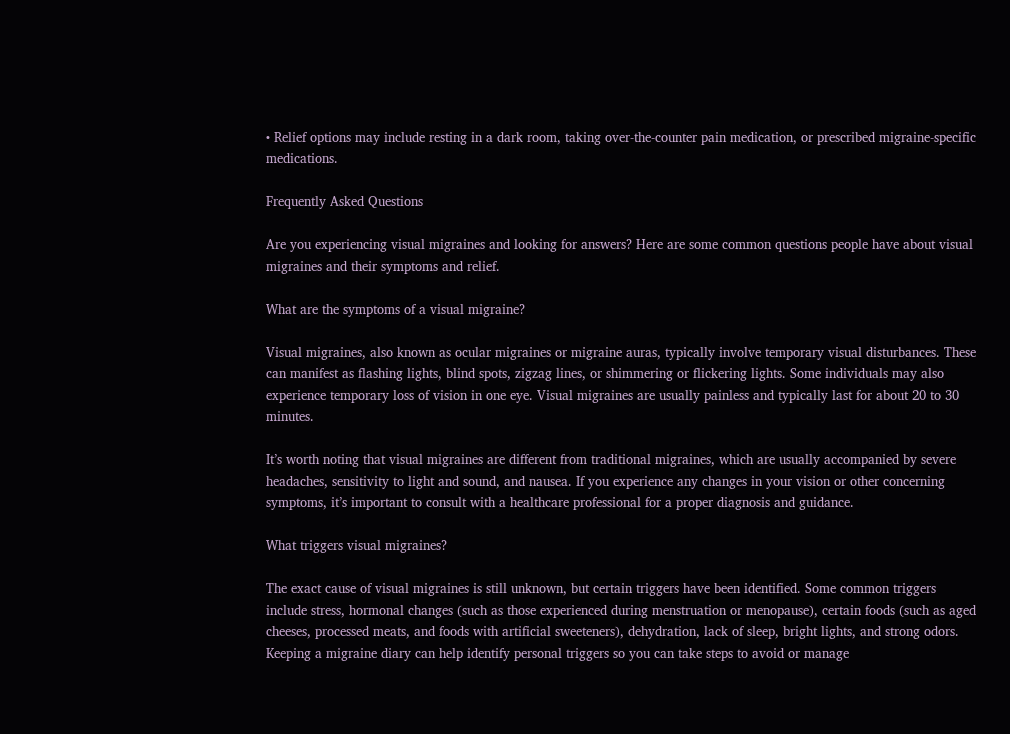• Relief options may include resting in a dark room, taking over-the-counter pain medication, or prescribed migraine-specific medications.

Frequently Asked Questions

Are you experiencing visual migraines and looking for answers? Here are some common questions people have about visual migraines and their symptoms and relief.

What are the symptoms of a visual migraine?

Visual migraines, also known as ocular migraines or migraine auras, typically involve temporary visual disturbances. These can manifest as flashing lights, blind spots, zigzag lines, or shimmering or flickering lights. Some individuals may also experience temporary loss of vision in one eye. Visual migraines are usually painless and typically last for about 20 to 30 minutes.

It’s worth noting that visual migraines are different from traditional migraines, which are usually accompanied by severe headaches, sensitivity to light and sound, and nausea. If you experience any changes in your vision or other concerning symptoms, it’s important to consult with a healthcare professional for a proper diagnosis and guidance.

What triggers visual migraines?

The exact cause of visual migraines is still unknown, but certain triggers have been identified. Some common triggers include stress, hormonal changes (such as those experienced during menstruation or menopause), certain foods (such as aged cheeses, processed meats, and foods with artificial sweeteners), dehydration, lack of sleep, bright lights, and strong odors. Keeping a migraine diary can help identify personal triggers so you can take steps to avoid or manage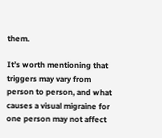them.

It’s worth mentioning that triggers may vary from person to person, and what causes a visual migraine for one person may not affect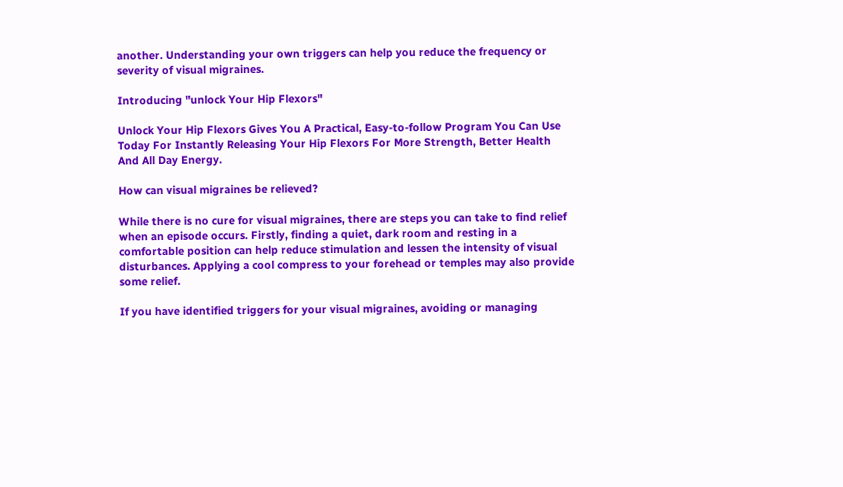another. Understanding your own triggers can help you reduce the frequency or severity of visual migraines.

Introducing "unlock Your Hip Flexors"

Unlock Your Hip Flexors Gives You A Practical, Easy-to-follow Program You Can Use Today For Instantly Releasing Your Hip Flexors For More Strength, Better Health And All Day Energy.

How can visual migraines be relieved?

While there is no cure for visual migraines, there are steps you can take to find relief when an episode occurs. Firstly, finding a quiet, dark room and resting in a comfortable position can help reduce stimulation and lessen the intensity of visual disturbances. Applying a cool compress to your forehead or temples may also provide some relief.

If you have identified triggers for your visual migraines, avoiding or managing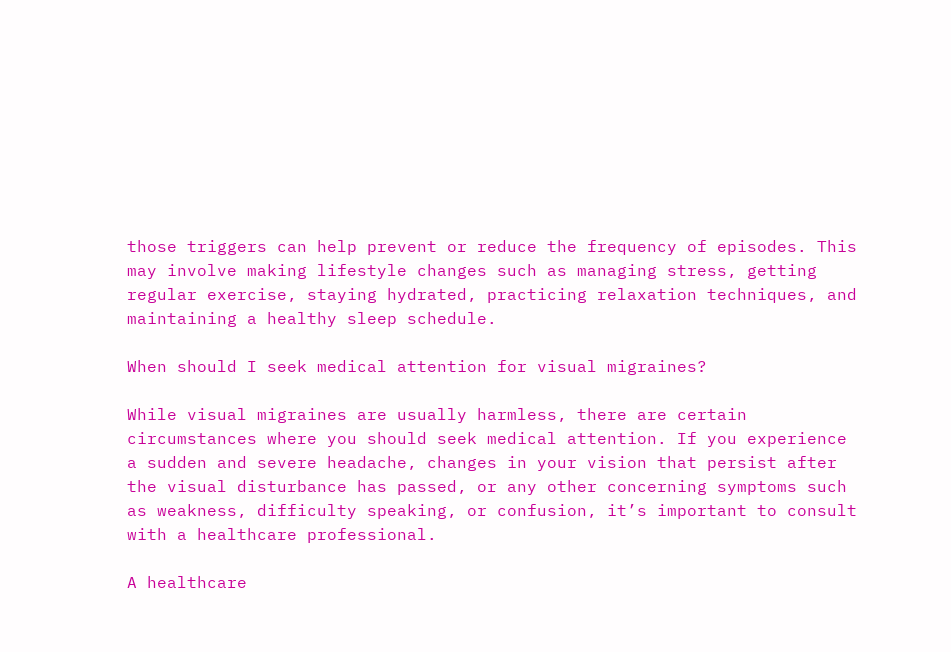those triggers can help prevent or reduce the frequency of episodes. This may involve making lifestyle changes such as managing stress, getting regular exercise, staying hydrated, practicing relaxation techniques, and maintaining a healthy sleep schedule.

When should I seek medical attention for visual migraines?

While visual migraines are usually harmless, there are certain circumstances where you should seek medical attention. If you experience a sudden and severe headache, changes in your vision that persist after the visual disturbance has passed, or any other concerning symptoms such as weakness, difficulty speaking, or confusion, it’s important to consult with a healthcare professional.

A healthcare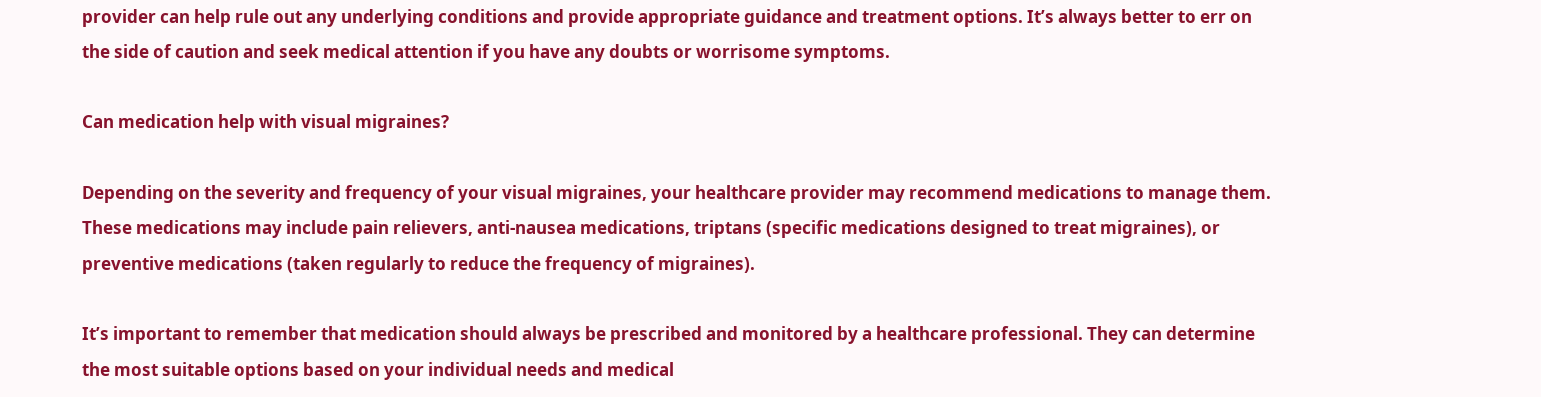provider can help rule out any underlying conditions and provide appropriate guidance and treatment options. It’s always better to err on the side of caution and seek medical attention if you have any doubts or worrisome symptoms.

Can medication help with visual migraines?

Depending on the severity and frequency of your visual migraines, your healthcare provider may recommend medications to manage them. These medications may include pain relievers, anti-nausea medications, triptans (specific medications designed to treat migraines), or preventive medications (taken regularly to reduce the frequency of migraines).

It’s important to remember that medication should always be prescribed and monitored by a healthcare professional. They can determine the most suitable options based on your individual needs and medical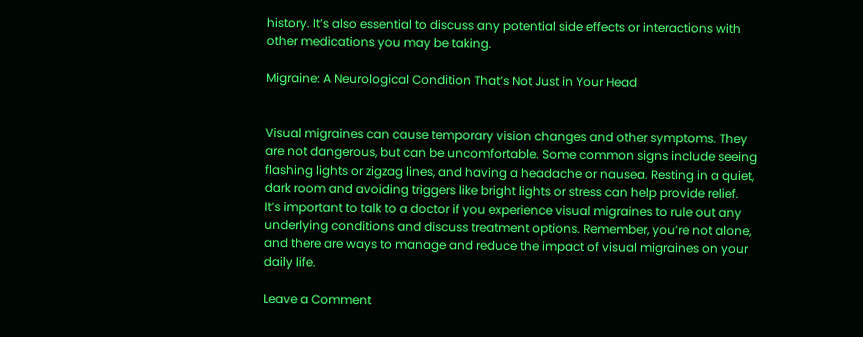history. It’s also essential to discuss any potential side effects or interactions with other medications you may be taking.

Migraine: A Neurological Condition That’s Not Just in Your Head


Visual migraines can cause temporary vision changes and other symptoms. They are not dangerous, but can be uncomfortable. Some common signs include seeing flashing lights or zigzag lines, and having a headache or nausea. Resting in a quiet, dark room and avoiding triggers like bright lights or stress can help provide relief. It’s important to talk to a doctor if you experience visual migraines to rule out any underlying conditions and discuss treatment options. Remember, you’re not alone, and there are ways to manage and reduce the impact of visual migraines on your daily life.

Leave a Comment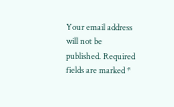Your email address will not be published. Required fields are marked *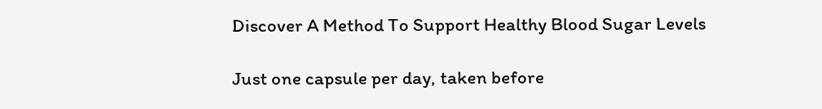Discover A Method To Support Healthy Blood Sugar Levels

Just one capsule per day, taken before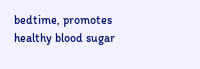bedtime, promotes healthy blood sugar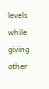levels while giving other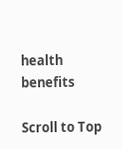health benefits

Scroll to Top